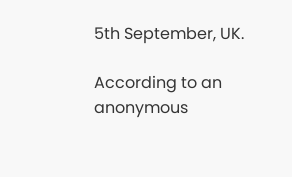5th September, UK.

According to an anonymous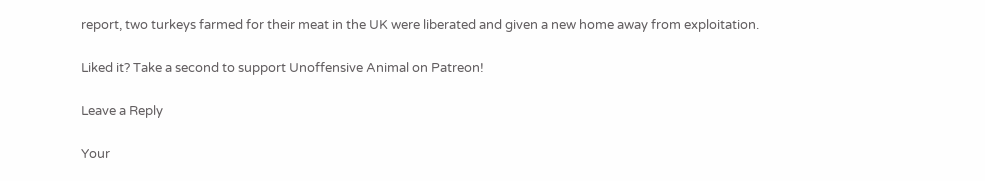report, two turkeys farmed for their meat in the UK were liberated and given a new home away from exploitation.

Liked it? Take a second to support Unoffensive Animal on Patreon!

Leave a Reply

Your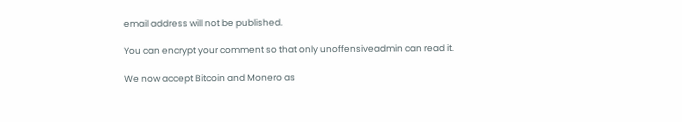email address will not be published.

You can encrypt your comment so that only unoffensiveadmin can read it.

We now accept Bitcoin and Monero as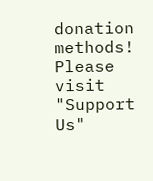donation methods! Please visit "Support Us"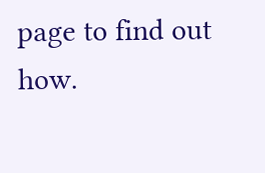page to find out how.